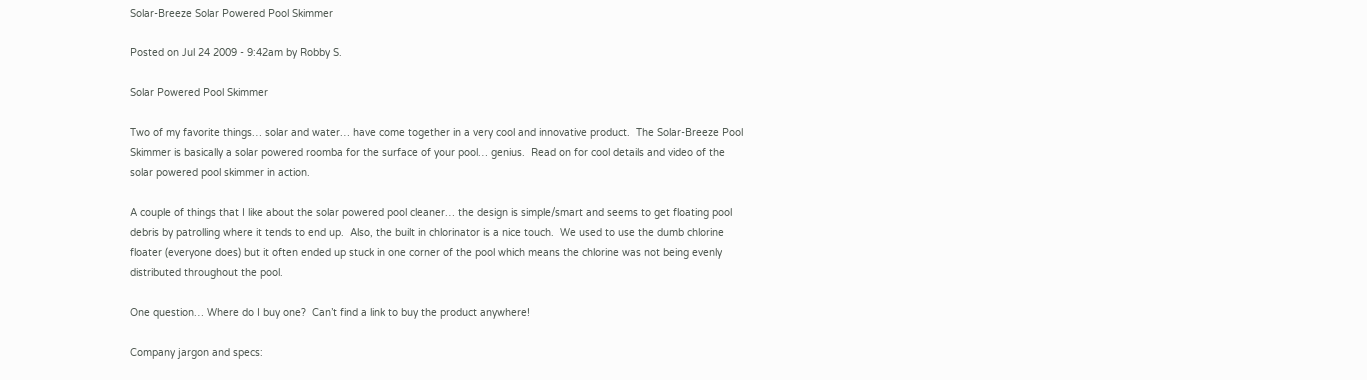Solar-Breeze Solar Powered Pool Skimmer

Posted on Jul 24 2009 - 9:42am by Robby S.

Solar Powered Pool Skimmer

Two of my favorite things… solar and water… have come together in a very cool and innovative product.  The Solar-Breeze Pool Skimmer is basically a solar powered roomba for the surface of your pool… genius.  Read on for cool details and video of the solar powered pool skimmer in action.

A couple of things that I like about the solar powered pool cleaner… the design is simple/smart and seems to get floating pool debris by patrolling where it tends to end up.  Also, the built in chlorinator is a nice touch.  We used to use the dumb chlorine floater (everyone does) but it often ended up stuck in one corner of the pool which means the chlorine was not being evenly distributed throughout the pool.

One question… Where do I buy one?  Can’t find a link to buy the product anywhere!

Company jargon and specs: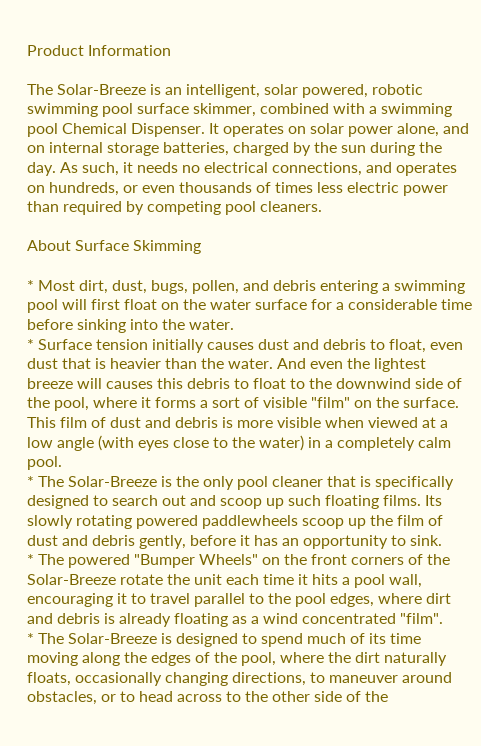Product Information

The Solar-Breeze is an intelligent, solar powered, robotic swimming pool surface skimmer, combined with a swimming pool Chemical Dispenser. It operates on solar power alone, and on internal storage batteries, charged by the sun during the day. As such, it needs no electrical connections, and operates on hundreds, or even thousands of times less electric power than required by competing pool cleaners.

About Surface Skimming

* Most dirt, dust, bugs, pollen, and debris entering a swimming pool will first float on the water surface for a considerable time before sinking into the water.
* Surface tension initially causes dust and debris to float, even dust that is heavier than the water. And even the lightest breeze will causes this debris to float to the downwind side of the pool, where it forms a sort of visible "film" on the surface. This film of dust and debris is more visible when viewed at a low angle (with eyes close to the water) in a completely calm pool.
* The Solar-Breeze is the only pool cleaner that is specifically designed to search out and scoop up such floating films. Its slowly rotating powered paddlewheels scoop up the film of dust and debris gently, before it has an opportunity to sink.
* The powered "Bumper Wheels" on the front corners of the Solar-Breeze rotate the unit each time it hits a pool wall, encouraging it to travel parallel to the pool edges, where dirt and debris is already floating as a wind concentrated "film".
* The Solar-Breeze is designed to spend much of its time moving along the edges of the pool, where the dirt naturally floats, occasionally changing directions, to maneuver around obstacles, or to head across to the other side of the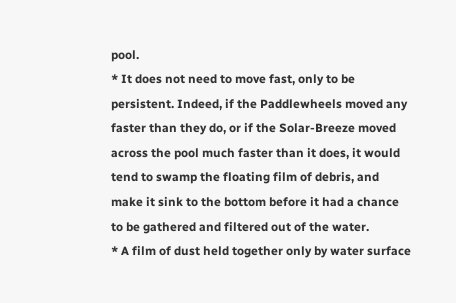pool.
* It does not need to move fast, only to be persistent. Indeed, if the Paddlewheels moved any faster than they do, or if the Solar-Breeze moved across the pool much faster than it does, it would tend to swamp the floating film of debris, and make it sink to the bottom before it had a chance to be gathered and filtered out of the water.
* A film of dust held together only by water surface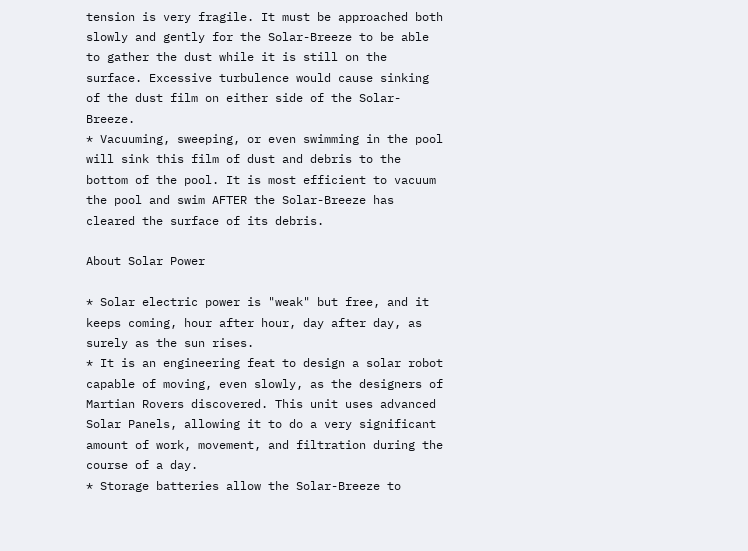tension is very fragile. It must be approached both slowly and gently for the Solar-Breeze to be able to gather the dust while it is still on the surface. Excessive turbulence would cause sinking of the dust film on either side of the Solar-Breeze.
* Vacuuming, sweeping, or even swimming in the pool will sink this film of dust and debris to the bottom of the pool. It is most efficient to vacuum the pool and swim AFTER the Solar-Breeze has cleared the surface of its debris.

About Solar Power

* Solar electric power is "weak" but free, and it keeps coming, hour after hour, day after day, as surely as the sun rises.
* It is an engineering feat to design a solar robot capable of moving, even slowly, as the designers of Martian Rovers discovered. This unit uses advanced Solar Panels, allowing it to do a very significant amount of work, movement, and filtration during the course of a day.
* Storage batteries allow the Solar-Breeze to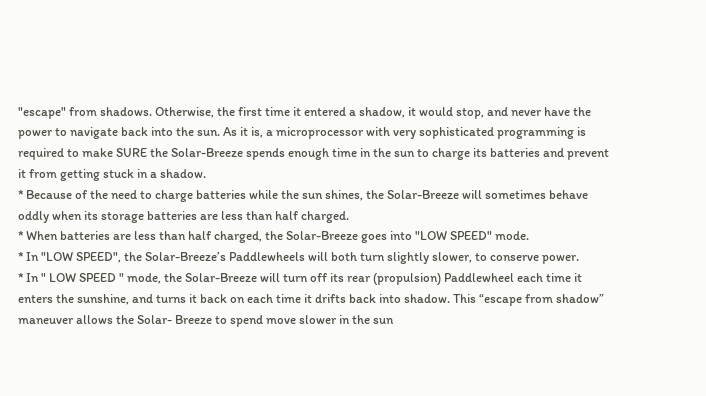"escape" from shadows. Otherwise, the first time it entered a shadow, it would stop, and never have the power to navigate back into the sun. As it is, a microprocessor with very sophisticated programming is required to make SURE the Solar-Breeze spends enough time in the sun to charge its batteries and prevent it from getting stuck in a shadow.
* Because of the need to charge batteries while the sun shines, the Solar-Breeze will sometimes behave oddly when its storage batteries are less than half charged.
* When batteries are less than half charged, the Solar-Breeze goes into "LOW SPEED" mode.
* In "LOW SPEED", the Solar-Breeze’s Paddlewheels will both turn slightly slower, to conserve power.
* In " LOW SPEED " mode, the Solar-Breeze will turn off its rear (propulsion) Paddlewheel each time it enters the sunshine, and turns it back on each time it drifts back into shadow. This “escape from shadow” maneuver allows the Solar- Breeze to spend move slower in the sun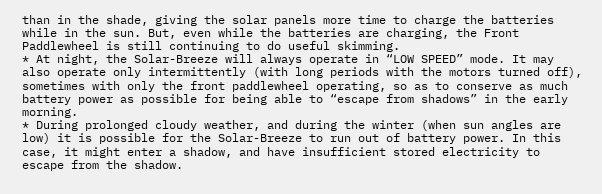than in the shade, giving the solar panels more time to charge the batteries while in the sun. But, even while the batteries are charging, the Front Paddlewheel is still continuing to do useful skimming.
* At night, the Solar-Breeze will always operate in “LOW SPEED” mode. It may also operate only intermittently (with long periods with the motors turned off), sometimes with only the front paddlewheel operating, so as to conserve as much battery power as possible for being able to “escape from shadows” in the early morning.
* During prolonged cloudy weather, and during the winter (when sun angles are low) it is possible for the Solar-Breeze to run out of battery power. In this case, it might enter a shadow, and have insufficient stored electricity to escape from the shadow.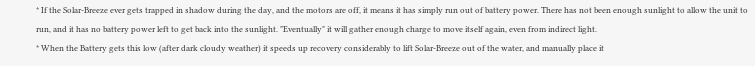* If the Solar-Breeze ever gets trapped in shadow during the day, and the motors are off, it means it has simply run out of battery power. There has not been enough sunlight to allow the unit to run, and it has no battery power left to get back into the sunlight. "Eventually" it will gather enough charge to move itself again, even from indirect light.
* When the Battery gets this low (after dark cloudy weather) it speeds up recovery considerably to lift Solar-Breeze out of the water, and manually place it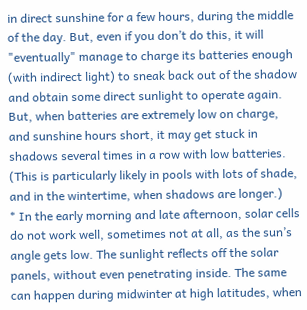in direct sunshine for a few hours, during the middle of the day. But, even if you don’t do this, it will "eventually" manage to charge its batteries enough (with indirect light) to sneak back out of the shadow and obtain some direct sunlight to operate again. But, when batteries are extremely low on charge, and sunshine hours short, it may get stuck in shadows several times in a row with low batteries. (This is particularly likely in pools with lots of shade, and in the wintertime, when shadows are longer.)
* In the early morning and late afternoon, solar cells do not work well, sometimes not at all, as the sun’s angle gets low. The sunlight reflects off the solar panels, without even penetrating inside. The same can happen during midwinter at high latitudes, when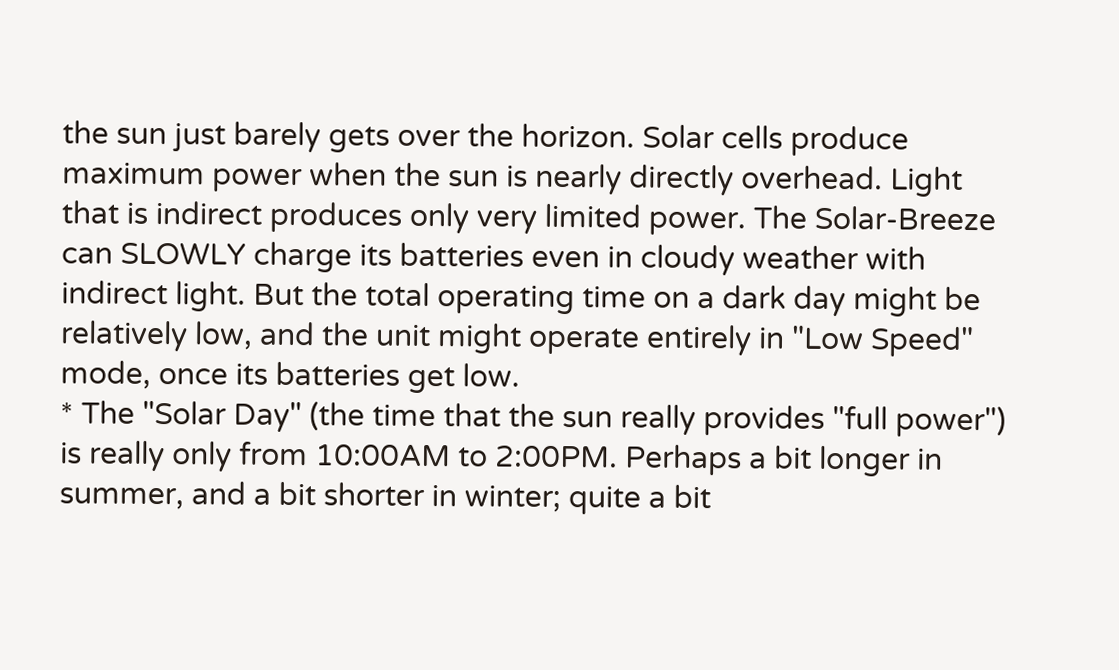the sun just barely gets over the horizon. Solar cells produce maximum power when the sun is nearly directly overhead. Light that is indirect produces only very limited power. The Solar-Breeze can SLOWLY charge its batteries even in cloudy weather with indirect light. But the total operating time on a dark day might be relatively low, and the unit might operate entirely in "Low Speed" mode, once its batteries get low.
* The "Solar Day" (the time that the sun really provides "full power") is really only from 10:00AM to 2:00PM. Perhaps a bit longer in summer, and a bit shorter in winter; quite a bit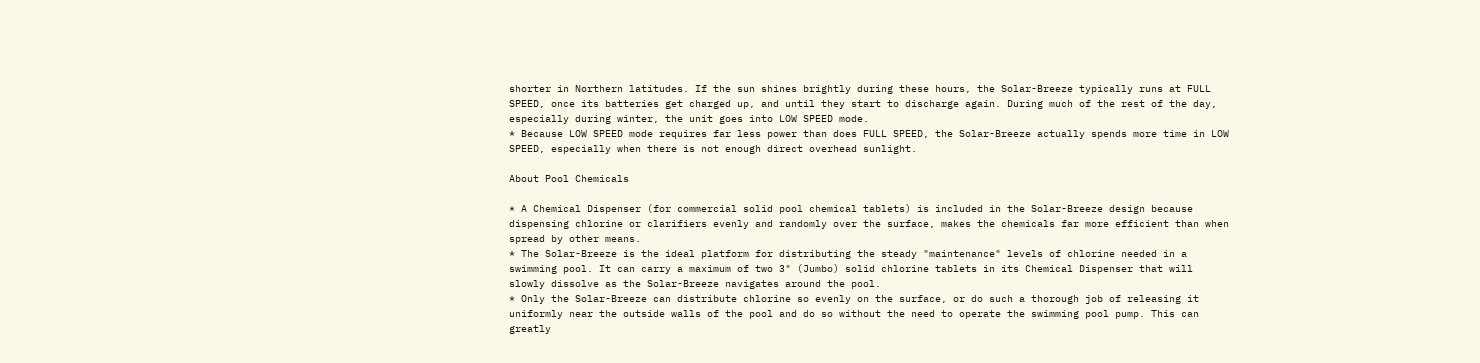shorter in Northern latitudes. If the sun shines brightly during these hours, the Solar-Breeze typically runs at FULL SPEED, once its batteries get charged up, and until they start to discharge again. During much of the rest of the day, especially during winter, the unit goes into LOW SPEED mode.
* Because LOW SPEED mode requires far less power than does FULL SPEED, the Solar-Breeze actually spends more time in LOW SPEED, especially when there is not enough direct overhead sunlight.

About Pool Chemicals

* A Chemical Dispenser (for commercial solid pool chemical tablets) is included in the Solar-Breeze design because dispensing chlorine or clarifiers evenly and randomly over the surface, makes the chemicals far more efficient than when spread by other means.
* The Solar-Breeze is the ideal platform for distributing the steady "maintenance" levels of chlorine needed in a swimming pool. It can carry a maximum of two 3" (Jumbo) solid chlorine tablets in its Chemical Dispenser that will slowly dissolve as the Solar-Breeze navigates around the pool.
* Only the Solar-Breeze can distribute chlorine so evenly on the surface, or do such a thorough job of releasing it uniformly near the outside walls of the pool and do so without the need to operate the swimming pool pump. This can greatly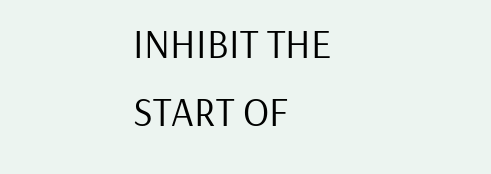INHIBIT THE START OF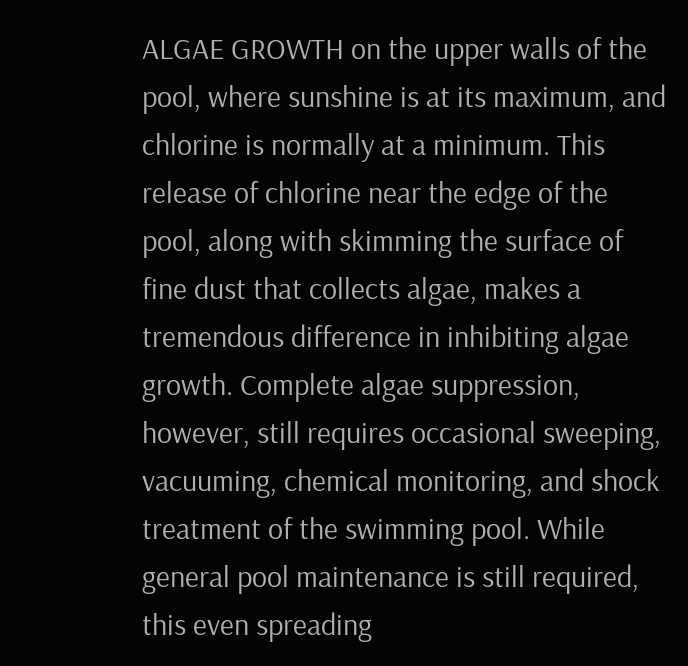ALGAE GROWTH on the upper walls of the pool, where sunshine is at its maximum, and chlorine is normally at a minimum. This release of chlorine near the edge of the pool, along with skimming the surface of fine dust that collects algae, makes a tremendous difference in inhibiting algae growth. Complete algae suppression, however, still requires occasional sweeping, vacuuming, chemical monitoring, and shock treatment of the swimming pool. While general pool maintenance is still required, this even spreading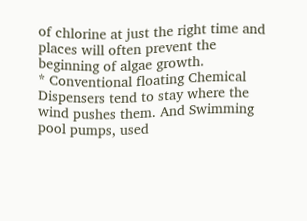of chlorine at just the right time and places will often prevent the beginning of algae growth.
* Conventional floating Chemical Dispensers tend to stay where the wind pushes them. And Swimming pool pumps, used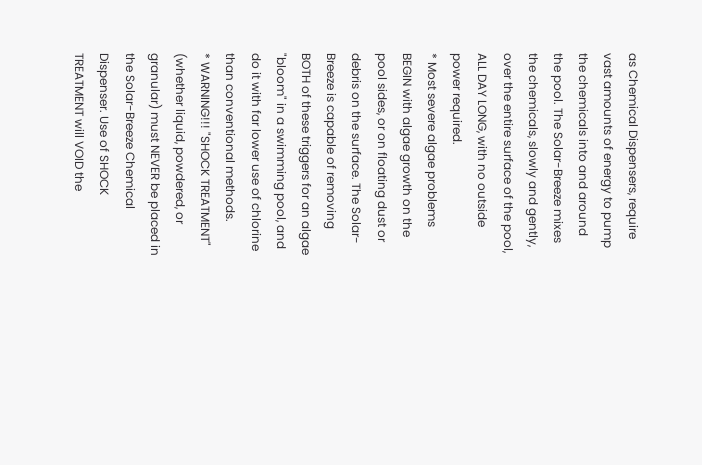as Chemical Dispensers, require vast amounts of energy to pump the chemicals into and around the pool. The Solar-Breeze mixes the chemicals, slowly and gently, over the entire surface of the pool, ALL DAY LONG, with no outside power required.
* Most severe algae problems BEGIN with algae growth on the pool sides, or on floating dust or debris on the surface. The Solar-Breeze is capable of removing BOTH of these triggers for an algae "bloom" in a swimming pool, and do it with far lower use of chlorine than conventional methods.
* WARNING!!! "SHOCK TREATMENT" (whether liquid, powdered, or granular) must NEVER be placed in the Solar-Breeze Chemical Dispenser. Use of SHOCK TREATMENT will VOID the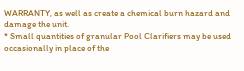WARRANTY, as well as create a chemical burn hazard and damage the unit.
* Small quantities of granular Pool Clarifiers may be used occasionally in place of the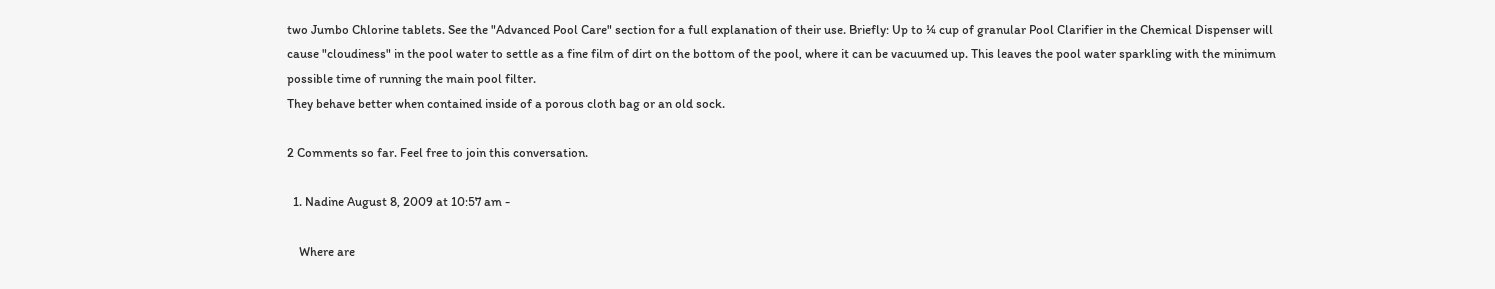two Jumbo Chlorine tablets. See the "Advanced Pool Care" section for a full explanation of their use. Briefly: Up to ¼ cup of granular Pool Clarifier in the Chemical Dispenser will cause "cloudiness" in the pool water to settle as a fine film of dirt on the bottom of the pool, where it can be vacuumed up. This leaves the pool water sparkling with the minimum possible time of running the main pool filter.
They behave better when contained inside of a porous cloth bag or an old sock.

2 Comments so far. Feel free to join this conversation.

  1. Nadine August 8, 2009 at 10:57 am -

    Where are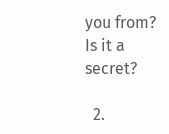you from? Is it a secret?

  2.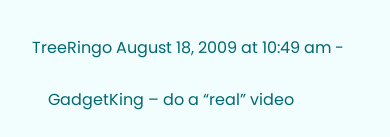TreeRingo August 18, 2009 at 10:49 am -

    GadgetKing – do a “real” video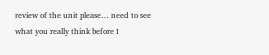review of the unit please… need to see what you really think before I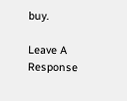buy.

Leave A Response